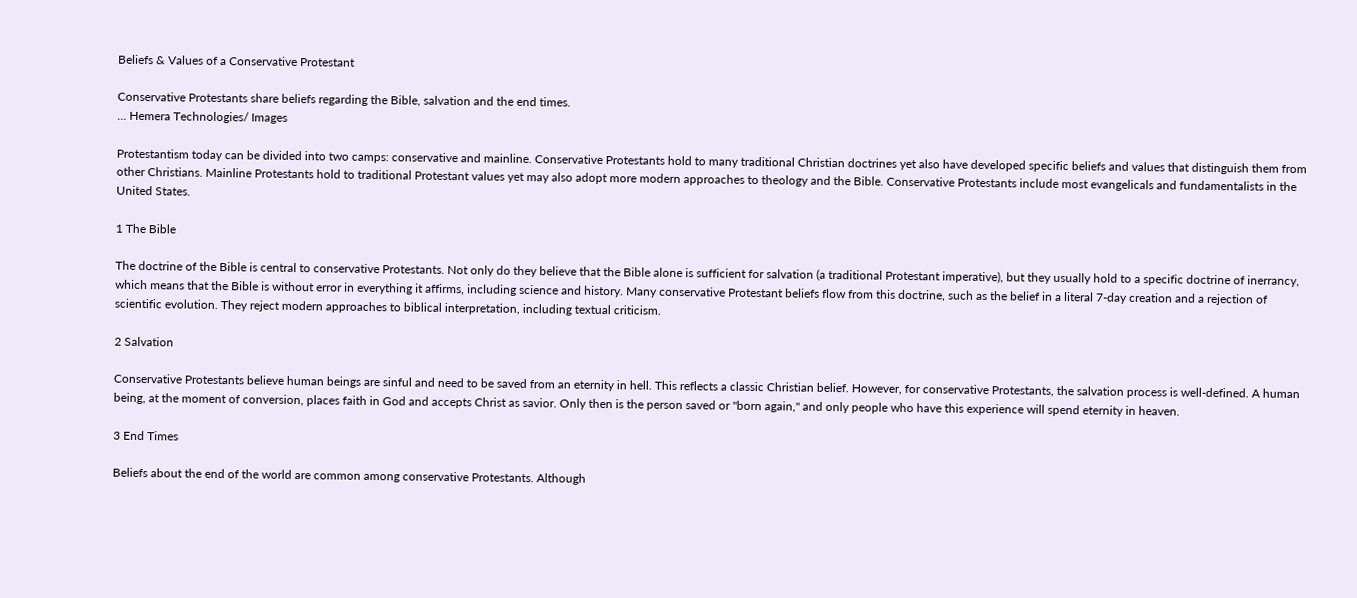Beliefs & Values of a Conservative Protestant

Conservative Protestants share beliefs regarding the Bible, salvation and the end times.
... Hemera Technologies/ Images

Protestantism today can be divided into two camps: conservative and mainline. Conservative Protestants hold to many traditional Christian doctrines yet also have developed specific beliefs and values that distinguish them from other Christians. Mainline Protestants hold to traditional Protestant values yet may also adopt more modern approaches to theology and the Bible. Conservative Protestants include most evangelicals and fundamentalists in the United States.

1 The Bible

The doctrine of the Bible is central to conservative Protestants. Not only do they believe that the Bible alone is sufficient for salvation (a traditional Protestant imperative), but they usually hold to a specific doctrine of inerrancy, which means that the Bible is without error in everything it affirms, including science and history. Many conservative Protestant beliefs flow from this doctrine, such as the belief in a literal 7-day creation and a rejection of scientific evolution. They reject modern approaches to biblical interpretation, including textual criticism.

2 Salvation

Conservative Protestants believe human beings are sinful and need to be saved from an eternity in hell. This reflects a classic Christian belief. However, for conservative Protestants, the salvation process is well-defined. A human being, at the moment of conversion, places faith in God and accepts Christ as savior. Only then is the person saved or "born again," and only people who have this experience will spend eternity in heaven.

3 End Times

Beliefs about the end of the world are common among conservative Protestants. Although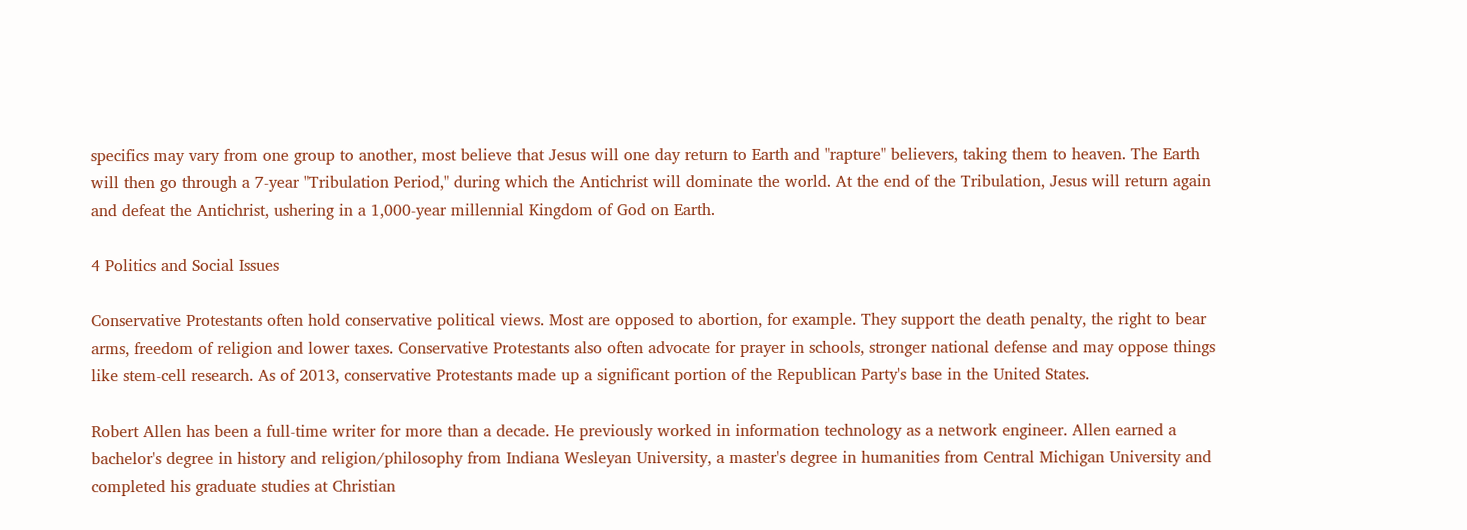specifics may vary from one group to another, most believe that Jesus will one day return to Earth and "rapture" believers, taking them to heaven. The Earth will then go through a 7-year "Tribulation Period," during which the Antichrist will dominate the world. At the end of the Tribulation, Jesus will return again and defeat the Antichrist, ushering in a 1,000-year millennial Kingdom of God on Earth.

4 Politics and Social Issues

Conservative Protestants often hold conservative political views. Most are opposed to abortion, for example. They support the death penalty, the right to bear arms, freedom of religion and lower taxes. Conservative Protestants also often advocate for prayer in schools, stronger national defense and may oppose things like stem-cell research. As of 2013, conservative Protestants made up a significant portion of the Republican Party's base in the United States.

Robert Allen has been a full-time writer for more than a decade. He previously worked in information technology as a network engineer. Allen earned a bachelor's degree in history and religion/philosophy from Indiana Wesleyan University, a master's degree in humanities from Central Michigan University and completed his graduate studies at Christian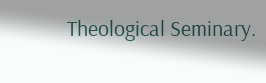Theological Seminary.